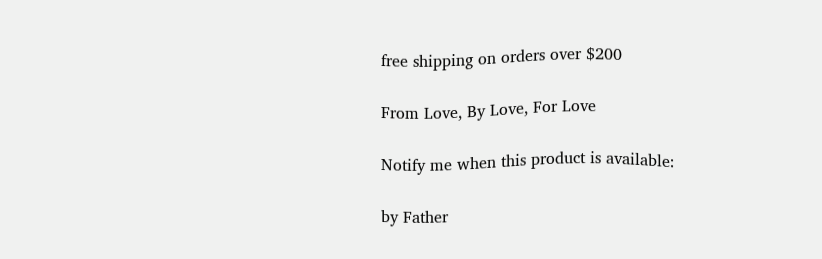free shipping on orders over $200

From Love, By Love, For Love

Notify me when this product is available:

by Father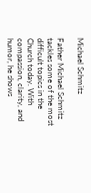Michael Schmitz

Father Michael Schmitz tackles some of the most difficult topics in the Church today. With compassion, clarity, and humor, he shows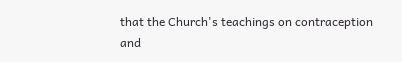that the Church's teachings on contraception and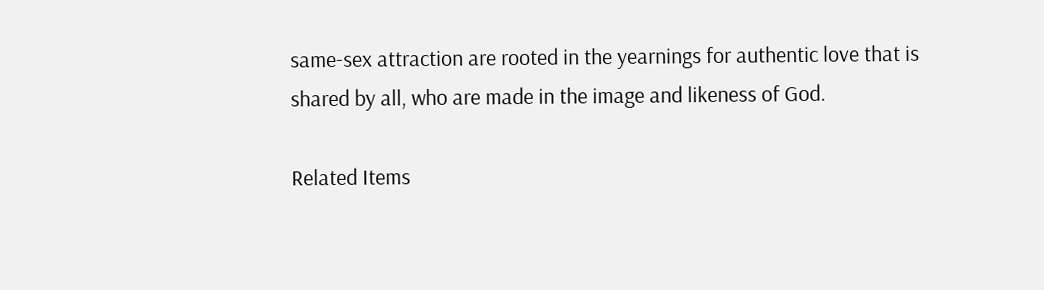same-sex attraction are rooted in the yearnings for authentic love that is shared by all, who are made in the image and likeness of God.

Related Items